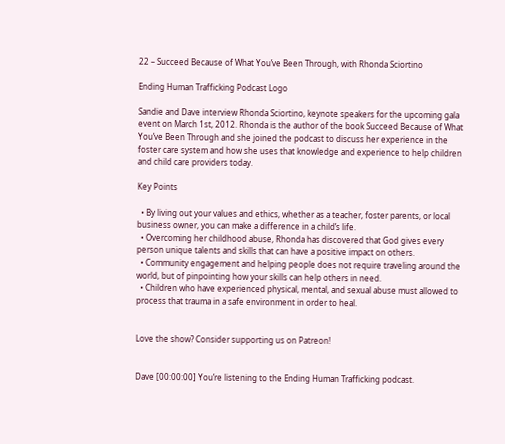22 – Succeed Because of What You’ve Been Through, with Rhonda Sciortino

Ending Human Trafficking Podcast Logo

Sandie and Dave interview Rhonda Sciortino, keynote speakers for the upcoming gala event on March 1st, 2012. Rhonda is the author of the book Succeed Because of What You’ve Been Through and she joined the podcast to discuss her experience in the foster care system and how she uses that knowledge and experience to help children and child care providers today.

Key Points

  • By living out your values and ethics, whether as a teacher, foster parents, or local business owner, you can make a difference in a child’s life.
  • Overcoming her childhood abuse, Rhonda has discovered that God gives every person unique talents and skills that can have a positive impact on others.
  • Community engagement and helping people does not require traveling around the world, but of pinpointing how your skills can help others in need.
  • Children who have experienced physical, mental, and sexual abuse must allowed to process that trauma in a safe environment in order to heal.


Love the show? Consider supporting us on Patreon!


Dave [00:00:00] You’re listening to the Ending Human Trafficking podcast.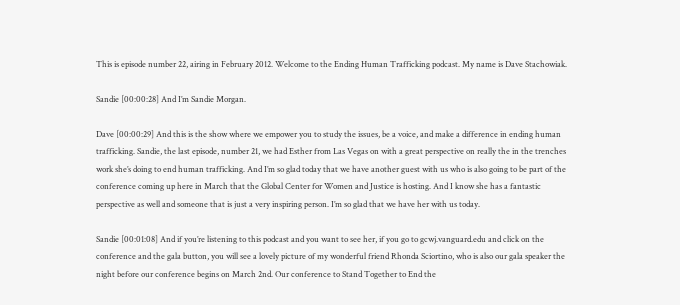This is episode number 22, airing in February 2012. Welcome to the Ending Human Trafficking podcast. My name is Dave Stachowiak.

Sandie [00:00:28] And I’m Sandie Morgan.

Dave [00:00:29] And this is the show where we empower you to study the issues, be a voice, and make a difference in ending human trafficking. Sandie, the last episode, number 21, we had Esther from Las Vegas on with a great perspective on really the in the trenches work she’s doing to end human trafficking. And I’m so glad today that we have another guest with us who is also going to be part of the conference coming up here in March that the Global Center for Women and Justice is hosting. And I know she has a fantastic perspective as well and someone that is just a very inspiring person. I’m so glad that we have her with us today.

Sandie [00:01:08] And if you’re listening to this podcast and you want to see her, if you go to gcwj.vanguard.edu and click on the conference and the gala button, you will see a lovely picture of my wonderful friend Rhonda Sciortino, who is also our gala speaker the night before our conference begins on March 2nd. Our conference to Stand Together to End the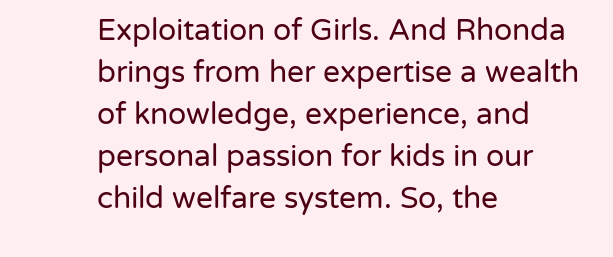Exploitation of Girls. And Rhonda brings from her expertise a wealth of knowledge, experience, and personal passion for kids in our child welfare system. So, the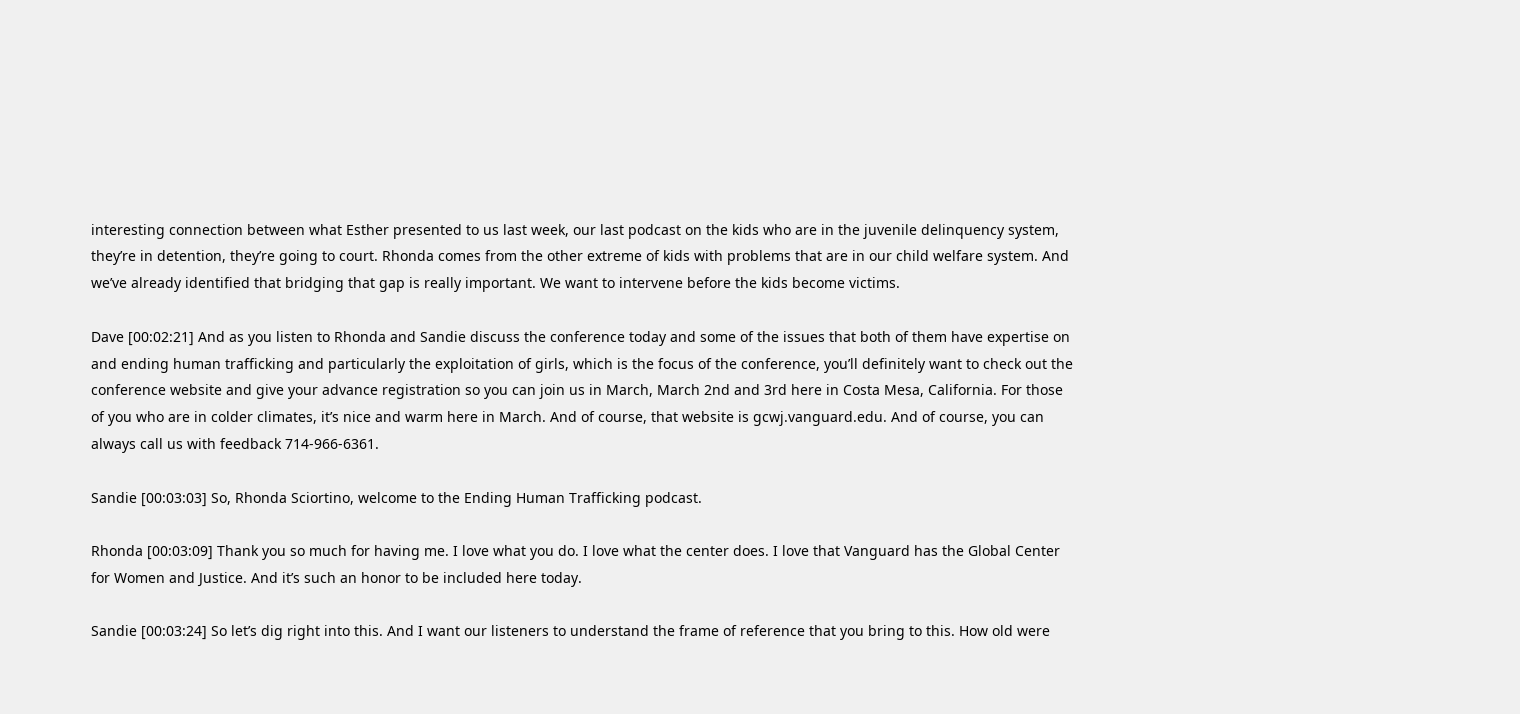interesting connection between what Esther presented to us last week, our last podcast on the kids who are in the juvenile delinquency system, they’re in detention, they’re going to court. Rhonda comes from the other extreme of kids with problems that are in our child welfare system. And we’ve already identified that bridging that gap is really important. We want to intervene before the kids become victims.

Dave [00:02:21] And as you listen to Rhonda and Sandie discuss the conference today and some of the issues that both of them have expertise on and ending human trafficking and particularly the exploitation of girls, which is the focus of the conference, you’ll definitely want to check out the conference website and give your advance registration so you can join us in March, March 2nd and 3rd here in Costa Mesa, California. For those of you who are in colder climates, it’s nice and warm here in March. And of course, that website is gcwj.vanguard.edu. And of course, you can always call us with feedback 714-966-6361.

Sandie [00:03:03] So, Rhonda Sciortino, welcome to the Ending Human Trafficking podcast.

Rhonda [00:03:09] Thank you so much for having me. I love what you do. I love what the center does. I love that Vanguard has the Global Center for Women and Justice. And it’s such an honor to be included here today.

Sandie [00:03:24] So let’s dig right into this. And I want our listeners to understand the frame of reference that you bring to this. How old were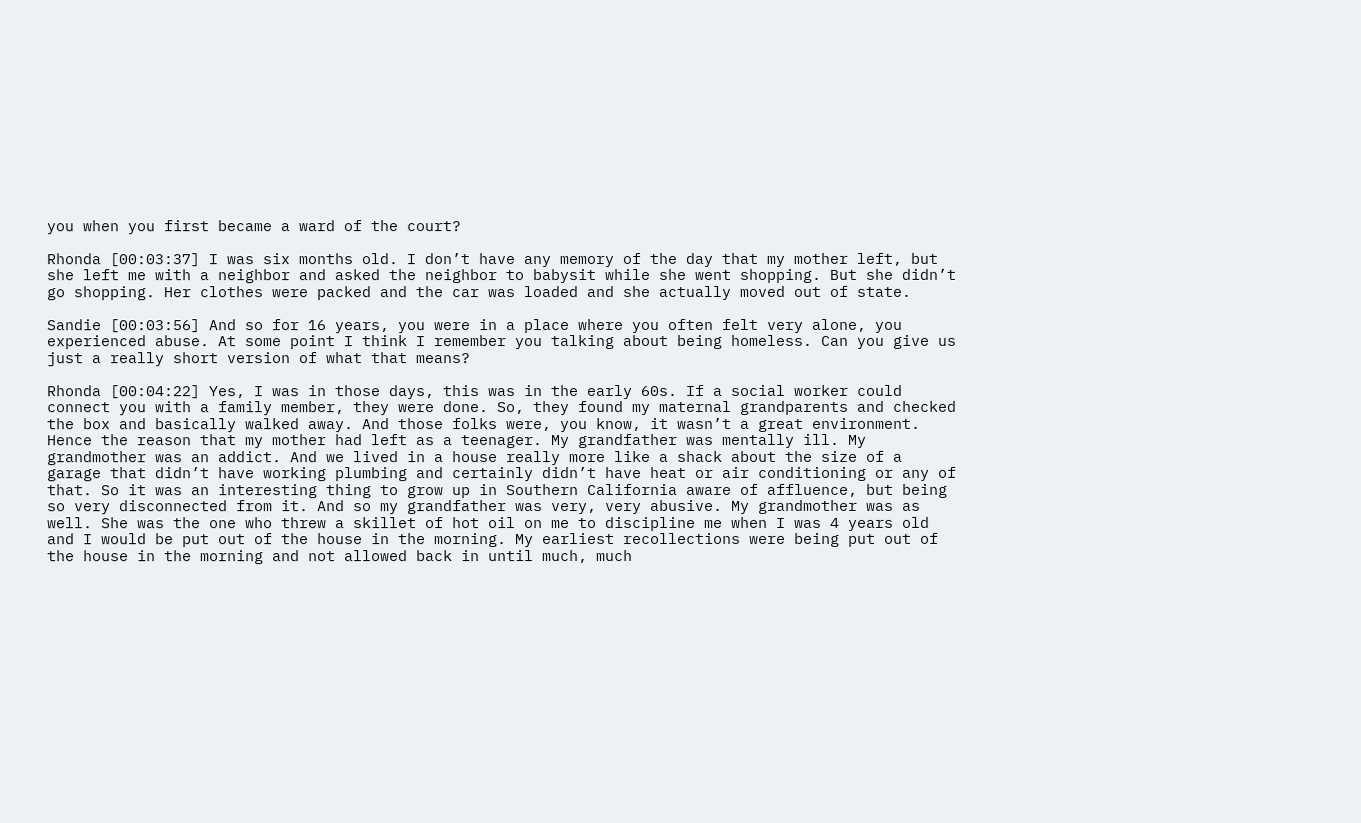you when you first became a ward of the court?

Rhonda [00:03:37] I was six months old. I don’t have any memory of the day that my mother left, but she left me with a neighbor and asked the neighbor to babysit while she went shopping. But she didn’t go shopping. Her clothes were packed and the car was loaded and she actually moved out of state.

Sandie [00:03:56] And so for 16 years, you were in a place where you often felt very alone, you experienced abuse. At some point I think I remember you talking about being homeless. Can you give us just a really short version of what that means?

Rhonda [00:04:22] Yes, I was in those days, this was in the early 60s. If a social worker could connect you with a family member, they were done. So, they found my maternal grandparents and checked the box and basically walked away. And those folks were, you know, it wasn’t a great environment. Hence the reason that my mother had left as a teenager. My grandfather was mentally ill. My grandmother was an addict. And we lived in a house really more like a shack about the size of a garage that didn’t have working plumbing and certainly didn’t have heat or air conditioning or any of that. So it was an interesting thing to grow up in Southern California aware of affluence, but being so very disconnected from it. And so my grandfather was very, very abusive. My grandmother was as well. She was the one who threw a skillet of hot oil on me to discipline me when I was 4 years old and I would be put out of the house in the morning. My earliest recollections were being put out of the house in the morning and not allowed back in until much, much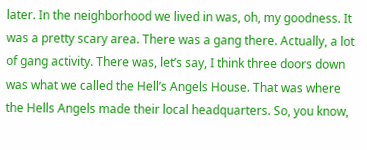later. In the neighborhood we lived in was, oh, my goodness. It was a pretty scary area. There was a gang there. Actually, a lot of gang activity. There was, let’s say, I think three doors down was what we called the Hell’s Angels House. That was where the Hells Angels made their local headquarters. So, you know,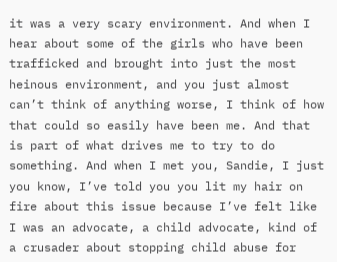it was a very scary environment. And when I hear about some of the girls who have been trafficked and brought into just the most heinous environment, and you just almost can’t think of anything worse, I think of how that could so easily have been me. And that is part of what drives me to try to do something. And when I met you, Sandie, I just you know, I’ve told you you lit my hair on fire about this issue because I’ve felt like I was an advocate, a child advocate, kind of a crusader about stopping child abuse for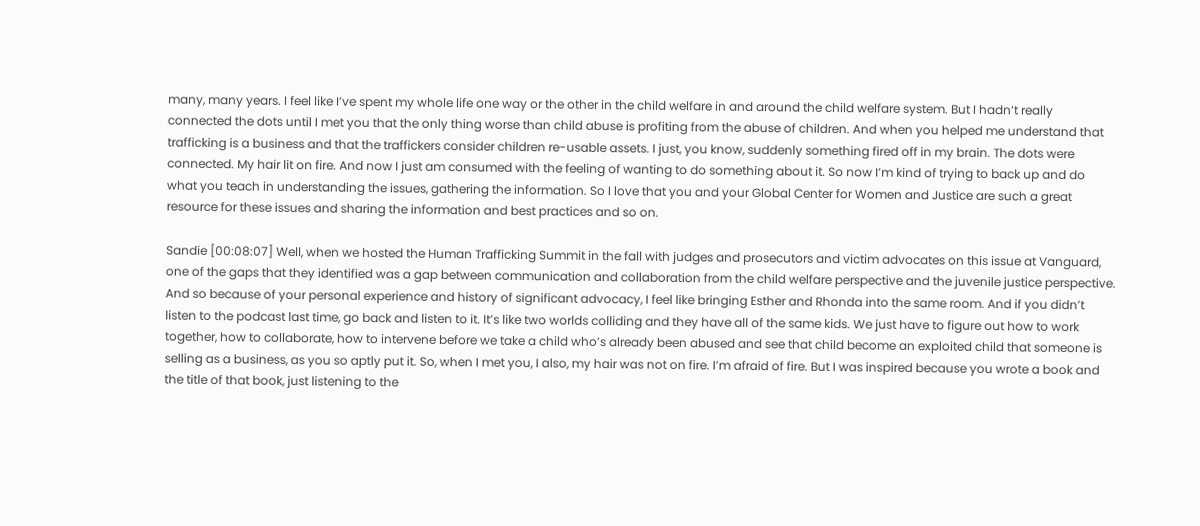many, many years. I feel like I’ve spent my whole life one way or the other in the child welfare in and around the child welfare system. But I hadn’t really connected the dots until I met you that the only thing worse than child abuse is profiting from the abuse of children. And when you helped me understand that trafficking is a business and that the traffickers consider children re-usable assets. I just, you know, suddenly something fired off in my brain. The dots were connected. My hair lit on fire. And now I just am consumed with the feeling of wanting to do something about it. So now I’m kind of trying to back up and do what you teach in understanding the issues, gathering the information. So I love that you and your Global Center for Women and Justice are such a great resource for these issues and sharing the information and best practices and so on.

Sandie [00:08:07] Well, when we hosted the Human Trafficking Summit in the fall with judges and prosecutors and victim advocates on this issue at Vanguard, one of the gaps that they identified was a gap between communication and collaboration from the child welfare perspective and the juvenile justice perspective. And so because of your personal experience and history of significant advocacy, I feel like bringing Esther and Rhonda into the same room. And if you didn’t listen to the podcast last time, go back and listen to it. It’s like two worlds colliding and they have all of the same kids. We just have to figure out how to work together, how to collaborate, how to intervene before we take a child who’s already been abused and see that child become an exploited child that someone is selling as a business, as you so aptly put it. So, when I met you, I also, my hair was not on fire. I’m afraid of fire. But I was inspired because you wrote a book and the title of that book, just listening to the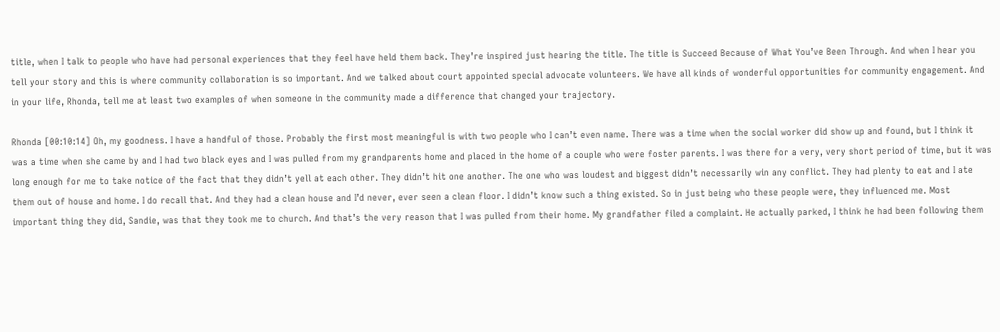title, when I talk to people who have had personal experiences that they feel have held them back. They’re inspired just hearing the title. The title is Succeed Because of What You’ve Been Through. And when I hear you tell your story and this is where community collaboration is so important. And we talked about court appointed special advocate volunteers. We have all kinds of wonderful opportunities for community engagement. And in your life, Rhonda, tell me at least two examples of when someone in the community made a difference that changed your trajectory.

Rhonda [00:10:14] Oh, my goodness. I have a handful of those. Probably the first most meaningful is with two people who I can’t even name. There was a time when the social worker did show up and found, but I think it was a time when she came by and I had two black eyes and I was pulled from my grandparents home and placed in the home of a couple who were foster parents. I was there for a very, very short period of time, but it was long enough for me to take notice of the fact that they didn’t yell at each other. They didn’t hit one another. The one who was loudest and biggest didn’t necessarily win any conflict. They had plenty to eat and I ate them out of house and home. I do recall that. And they had a clean house and I’d never, ever seen a clean floor. I didn’t know such a thing existed. So in just being who these people were, they influenced me. Most important thing they did, Sandie, was that they took me to church. And that’s the very reason that I was pulled from their home. My grandfather filed a complaint. He actually parked, I think he had been following them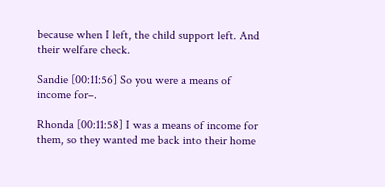because when I left, the child support left. And their welfare check.

Sandie [00:11:56] So you were a means of income for–.

Rhonda [00:11:58] I was a means of income for them, so they wanted me back into their home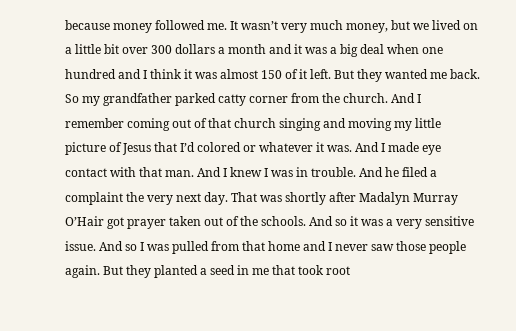because money followed me. It wasn’t very much money, but we lived on a little bit over 300 dollars a month and it was a big deal when one hundred and I think it was almost 150 of it left. But they wanted me back. So my grandfather parked catty corner from the church. And I remember coming out of that church singing and moving my little picture of Jesus that I’d colored or whatever it was. And I made eye contact with that man. And I knew I was in trouble. And he filed a complaint the very next day. That was shortly after Madalyn Murray O’Hair got prayer taken out of the schools. And so it was a very sensitive issue. And so I was pulled from that home and I never saw those people again. But they planted a seed in me that took root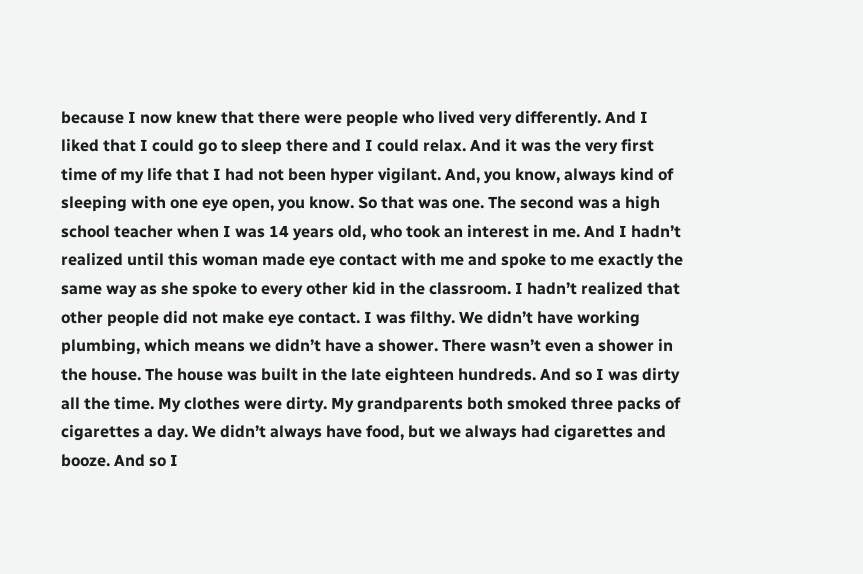because I now knew that there were people who lived very differently. And I liked that I could go to sleep there and I could relax. And it was the very first time of my life that I had not been hyper vigilant. And, you know, always kind of sleeping with one eye open, you know. So that was one. The second was a high school teacher when I was 14 years old, who took an interest in me. And I hadn’t realized until this woman made eye contact with me and spoke to me exactly the same way as she spoke to every other kid in the classroom. I hadn’t realized that other people did not make eye contact. I was filthy. We didn’t have working plumbing, which means we didn’t have a shower. There wasn’t even a shower in the house. The house was built in the late eighteen hundreds. And so I was dirty all the time. My clothes were dirty. My grandparents both smoked three packs of cigarettes a day. We didn’t always have food, but we always had cigarettes and booze. And so I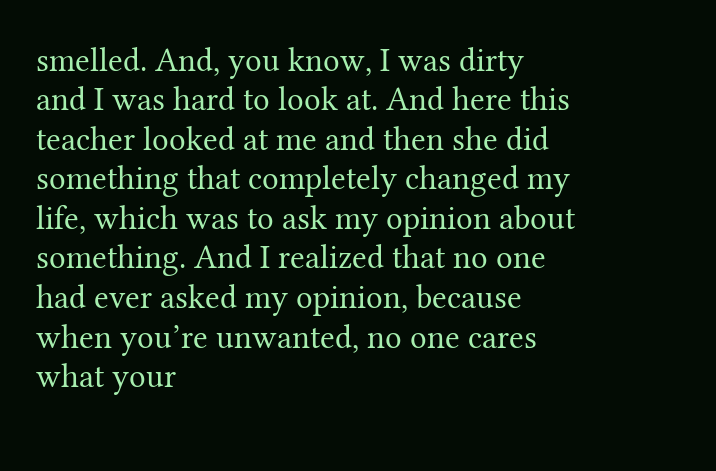smelled. And, you know, I was dirty and I was hard to look at. And here this teacher looked at me and then she did something that completely changed my life, which was to ask my opinion about something. And I realized that no one had ever asked my opinion, because when you’re unwanted, no one cares what your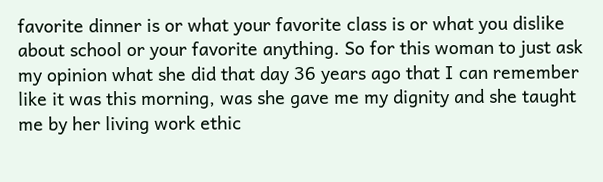favorite dinner is or what your favorite class is or what you dislike about school or your favorite anything. So for this woman to just ask my opinion what she did that day 36 years ago that I can remember like it was this morning, was she gave me my dignity and she taught me by her living work ethic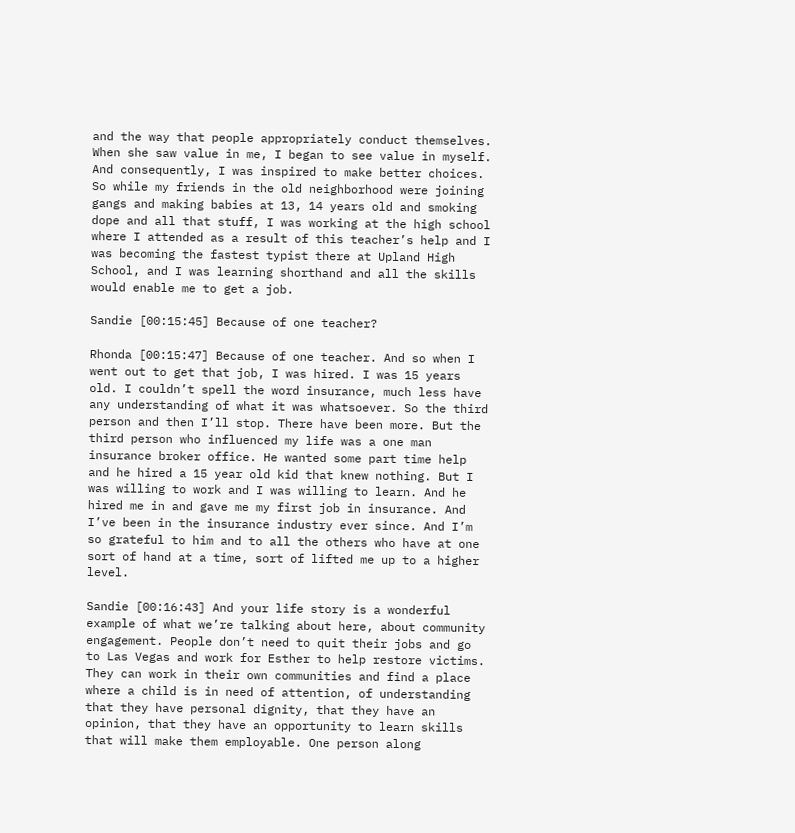and the way that people appropriately conduct themselves. When she saw value in me, I began to see value in myself. And consequently, I was inspired to make better choices. So while my friends in the old neighborhood were joining gangs and making babies at 13, 14 years old and smoking dope and all that stuff, I was working at the high school where I attended as a result of this teacher’s help and I was becoming the fastest typist there at Upland High School, and I was learning shorthand and all the skills would enable me to get a job.

Sandie [00:15:45] Because of one teacher?

Rhonda [00:15:47] Because of one teacher. And so when I went out to get that job, I was hired. I was 15 years old. I couldn’t spell the word insurance, much less have any understanding of what it was whatsoever. So the third person and then I’ll stop. There have been more. But the third person who influenced my life was a one man insurance broker office. He wanted some part time help and he hired a 15 year old kid that knew nothing. But I was willing to work and I was willing to learn. And he hired me in and gave me my first job in insurance. And I’ve been in the insurance industry ever since. And I’m so grateful to him and to all the others who have at one sort of hand at a time, sort of lifted me up to a higher level.

Sandie [00:16:43] And your life story is a wonderful example of what we’re talking about here, about community engagement. People don’t need to quit their jobs and go to Las Vegas and work for Esther to help restore victims. They can work in their own communities and find a place where a child is in need of attention, of understanding that they have personal dignity, that they have an opinion, that they have an opportunity to learn skills that will make them employable. One person along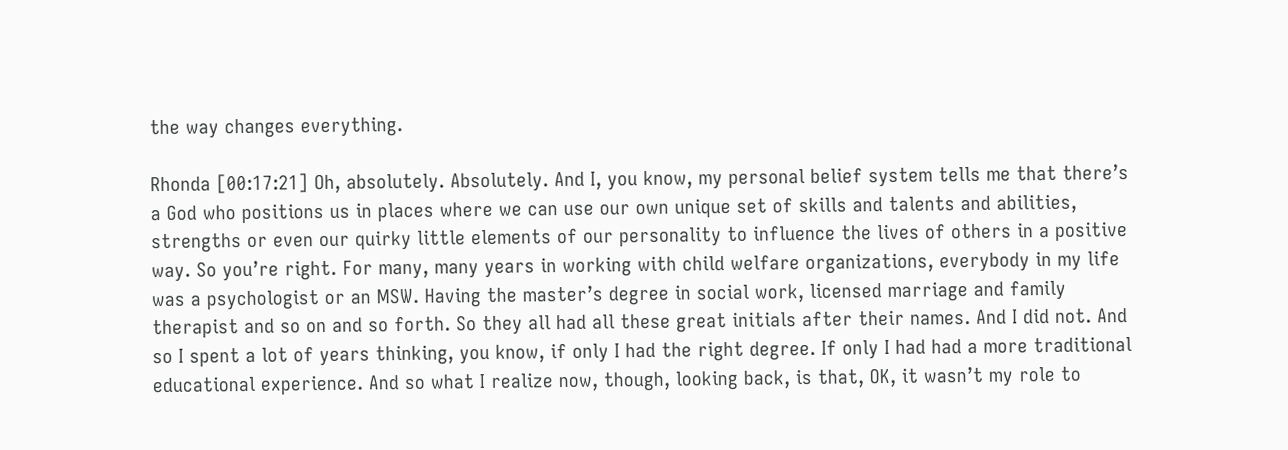the way changes everything.

Rhonda [00:17:21] Oh, absolutely. Absolutely. And I, you know, my personal belief system tells me that there’s a God who positions us in places where we can use our own unique set of skills and talents and abilities, strengths or even our quirky little elements of our personality to influence the lives of others in a positive way. So you’re right. For many, many years in working with child welfare organizations, everybody in my life was a psychologist or an MSW. Having the master’s degree in social work, licensed marriage and family therapist and so on and so forth. So they all had all these great initials after their names. And I did not. And so I spent a lot of years thinking, you know, if only I had the right degree. If only I had had a more traditional educational experience. And so what I realize now, though, looking back, is that, OK, it wasn’t my role to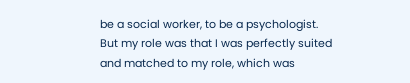be a social worker, to be a psychologist. But my role was that I was perfectly suited and matched to my role, which was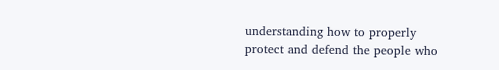understanding how to properly protect and defend the people who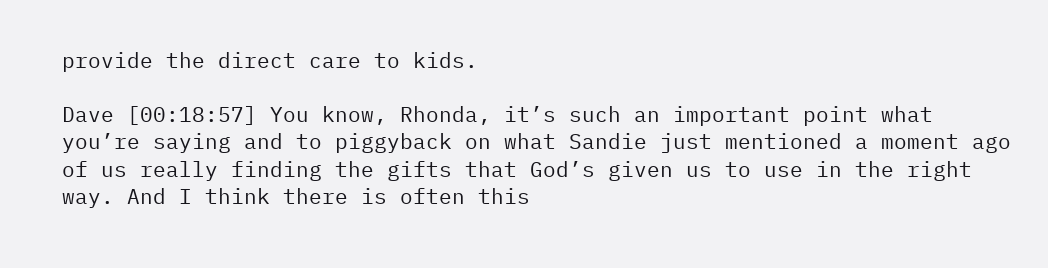provide the direct care to kids.

Dave [00:18:57] You know, Rhonda, it’s such an important point what you’re saying and to piggyback on what Sandie just mentioned a moment ago of us really finding the gifts that God’s given us to use in the right way. And I think there is often this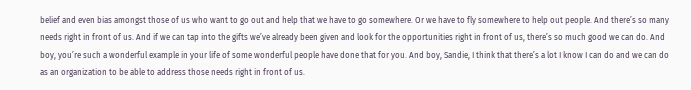belief and even bias amongst those of us who want to go out and help that we have to go somewhere. Or we have to fly somewhere to help out people. And there’s so many needs right in front of us. And if we can tap into the gifts we’ve already been given and look for the opportunities right in front of us, there’s so much good we can do. And boy, you’re such a wonderful example in your life of some wonderful people have done that for you. And boy, Sandie, I think that there’s a lot I know I can do and we can do as an organization to be able to address those needs right in front of us.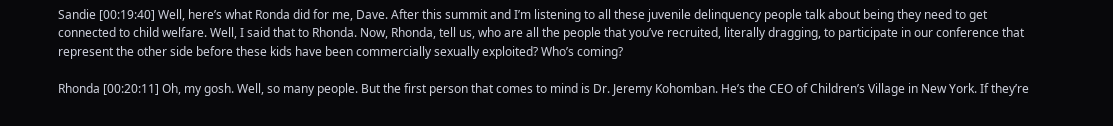Sandie [00:19:40] Well, here’s what Ronda did for me, Dave. After this summit and I’m listening to all these juvenile delinquency people talk about being they need to get connected to child welfare. Well, I said that to Rhonda. Now, Rhonda, tell us, who are all the people that you’ve recruited, literally dragging, to participate in our conference that represent the other side before these kids have been commercially sexually exploited? Who’s coming?

Rhonda [00:20:11] Oh, my gosh. Well, so many people. But the first person that comes to mind is Dr. Jeremy Kohomban. He’s the CEO of Children’s Village in New York. If they’re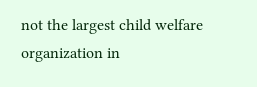not the largest child welfare organization in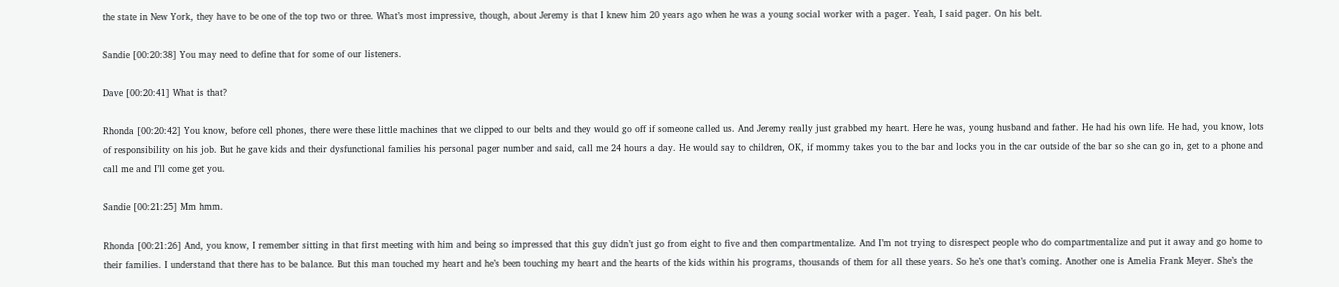the state in New York, they have to be one of the top two or three. What’s most impressive, though, about Jeremy is that I knew him 20 years ago when he was a young social worker with a pager. Yeah, I said pager. On his belt.

Sandie [00:20:38] You may need to define that for some of our listeners.

Dave [00:20:41] What is that?

Rhonda [00:20:42] You know, before cell phones, there were these little machines that we clipped to our belts and they would go off if someone called us. And Jeremy really just grabbed my heart. Here he was, young husband and father. He had his own life. He had, you know, lots of responsibility on his job. But he gave kids and their dysfunctional families his personal pager number and said, call me 24 hours a day. He would say to children, OK, if mommy takes you to the bar and locks you in the car outside of the bar so she can go in, get to a phone and call me and I’ll come get you.

Sandie [00:21:25] Mm hmm.

Rhonda [00:21:26] And, you know, I remember sitting in that first meeting with him and being so impressed that this guy didn’t just go from eight to five and then compartmentalize. And I’m not trying to disrespect people who do compartmentalize and put it away and go home to their families. I understand that there has to be balance. But this man touched my heart and he’s been touching my heart and the hearts of the kids within his programs, thousands of them for all these years. So he’s one that’s coming. Another one is Amelia Frank Meyer. She’s the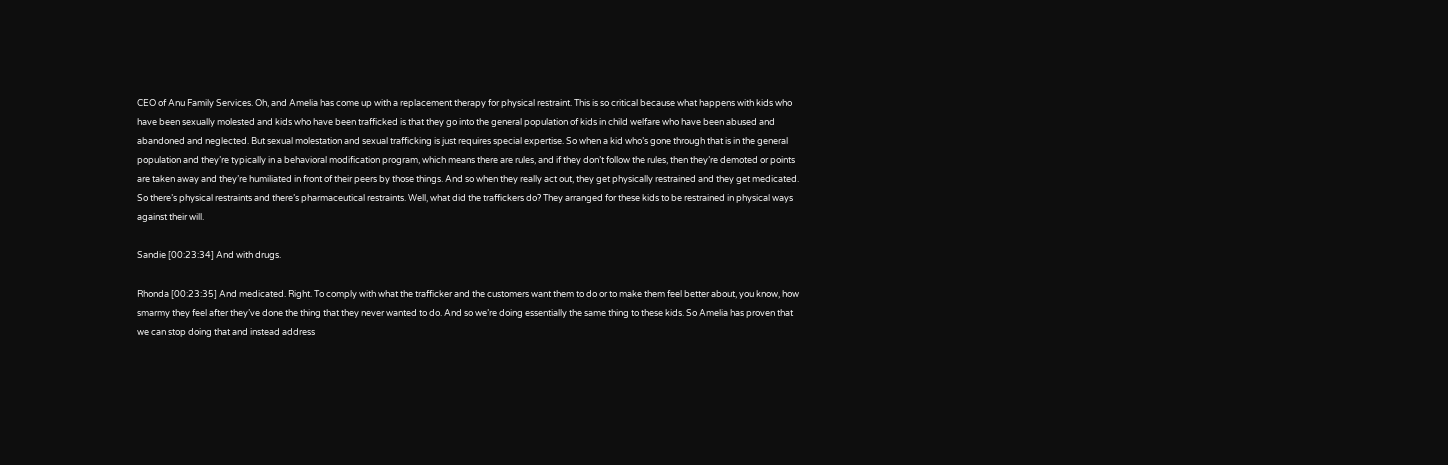CEO of Anu Family Services. Oh, and Amelia has come up with a replacement therapy for physical restraint. This is so critical because what happens with kids who have been sexually molested and kids who have been trafficked is that they go into the general population of kids in child welfare who have been abused and abandoned and neglected. But sexual molestation and sexual trafficking is just requires special expertise. So when a kid who’s gone through that is in the general population and they’re typically in a behavioral modification program, which means there are rules, and if they don’t follow the rules, then they’re demoted or points are taken away and they’re humiliated in front of their peers by those things. And so when they really act out, they get physically restrained and they get medicated. So there’s physical restraints and there’s pharmaceutical restraints. Well, what did the traffickers do? They arranged for these kids to be restrained in physical ways against their will.

Sandie [00:23:34] And with drugs.

Rhonda [00:23:35] And medicated. Right. To comply with what the trafficker and the customers want them to do or to make them feel better about, you know, how smarmy they feel after they’ve done the thing that they never wanted to do. And so we’re doing essentially the same thing to these kids. So Amelia has proven that we can stop doing that and instead address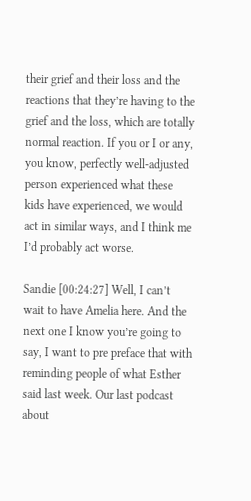their grief and their loss and the reactions that they’re having to the grief and the loss, which are totally normal reaction. If you or I or any, you know, perfectly well-adjusted person experienced what these kids have experienced, we would act in similar ways, and I think me I’d probably act worse.

Sandie [00:24:27] Well, I can’t wait to have Amelia here. And the next one I know you’re going to say, I want to pre preface that with reminding people of what Esther said last week. Our last podcast about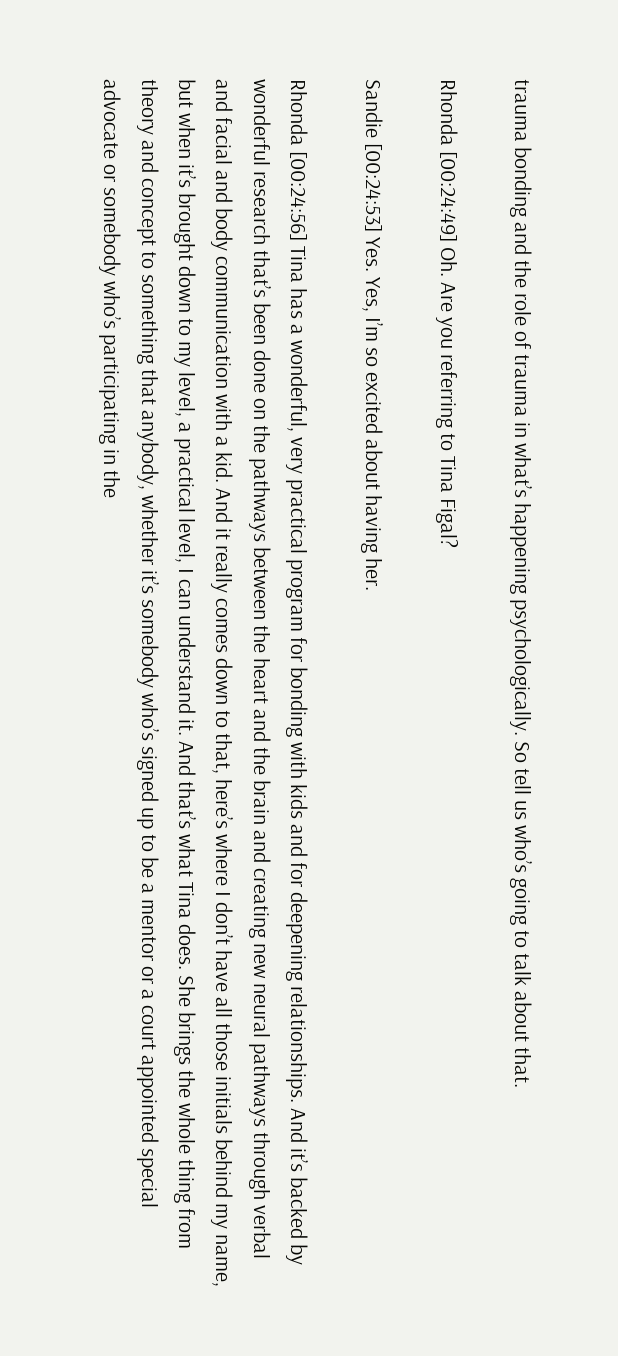trauma bonding and the role of trauma in what’s happening psychologically. So tell us who’s going to talk about that.

Rhonda [00:24:49] Oh. Are you referring to Tina Figal?

Sandie [00:24:53] Yes. Yes, I’m so excited about having her.

Rhonda [00:24:56] Tina has a wonderful, very practical program for bonding with kids and for deepening relationships. And it’s backed by wonderful research that’s been done on the pathways between the heart and the brain and creating new neural pathways through verbal and facial and body communication with a kid. And it really comes down to that, here’s where I don’t have all those initials behind my name, but when it’s brought down to my level, a practical level, I can understand it. And that’s what Tina does. She brings the whole thing from theory and concept to something that anybody, whether it’s somebody who’s signed up to be a mentor or a court appointed special advocate or somebody who’s participating in the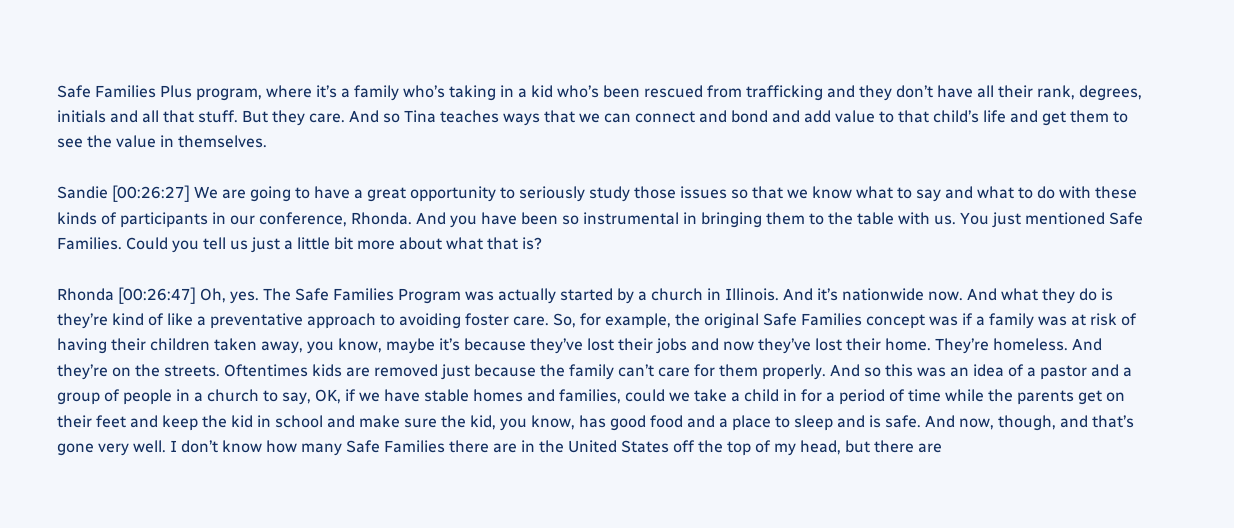Safe Families Plus program, where it’s a family who’s taking in a kid who’s been rescued from trafficking and they don’t have all their rank, degrees, initials and all that stuff. But they care. And so Tina teaches ways that we can connect and bond and add value to that child’s life and get them to see the value in themselves.

Sandie [00:26:27] We are going to have a great opportunity to seriously study those issues so that we know what to say and what to do with these kinds of participants in our conference, Rhonda. And you have been so instrumental in bringing them to the table with us. You just mentioned Safe Families. Could you tell us just a little bit more about what that is?

Rhonda [00:26:47] Oh, yes. The Safe Families Program was actually started by a church in Illinois. And it’s nationwide now. And what they do is they’re kind of like a preventative approach to avoiding foster care. So, for example, the original Safe Families concept was if a family was at risk of having their children taken away, you know, maybe it’s because they’ve lost their jobs and now they’ve lost their home. They’re homeless. And they’re on the streets. Oftentimes kids are removed just because the family can’t care for them properly. And so this was an idea of a pastor and a group of people in a church to say, OK, if we have stable homes and families, could we take a child in for a period of time while the parents get on their feet and keep the kid in school and make sure the kid, you know, has good food and a place to sleep and is safe. And now, though, and that’s gone very well. I don’t know how many Safe Families there are in the United States off the top of my head, but there are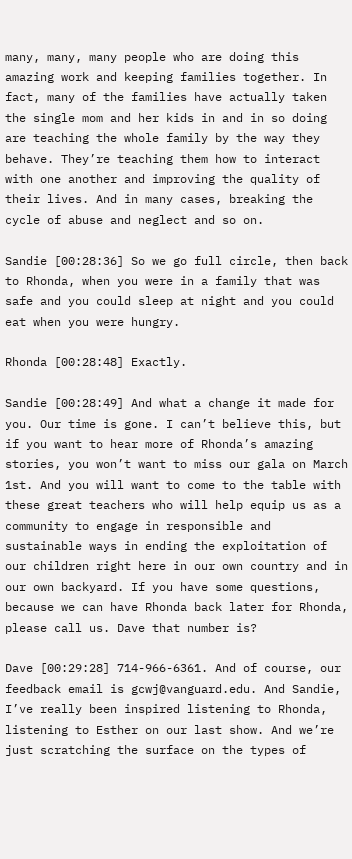many, many, many people who are doing this amazing work and keeping families together. In fact, many of the families have actually taken the single mom and her kids in and in so doing are teaching the whole family by the way they behave. They’re teaching them how to interact with one another and improving the quality of their lives. And in many cases, breaking the cycle of abuse and neglect and so on.

Sandie [00:28:36] So we go full circle, then back to Rhonda, when you were in a family that was safe and you could sleep at night and you could eat when you were hungry.

Rhonda [00:28:48] Exactly.

Sandie [00:28:49] And what a change it made for you. Our time is gone. I can’t believe this, but if you want to hear more of Rhonda’s amazing stories, you won’t want to miss our gala on March 1st. And you will want to come to the table with these great teachers who will help equip us as a community to engage in responsible and sustainable ways in ending the exploitation of our children right here in our own country and in our own backyard. If you have some questions, because we can have Rhonda back later for Rhonda, please call us. Dave that number is?

Dave [00:29:28] 714-966-6361. And of course, our feedback email is gcwj@vanguard.edu. And Sandie, I’ve really been inspired listening to Rhonda, listening to Esther on our last show. And we’re just scratching the surface on the types of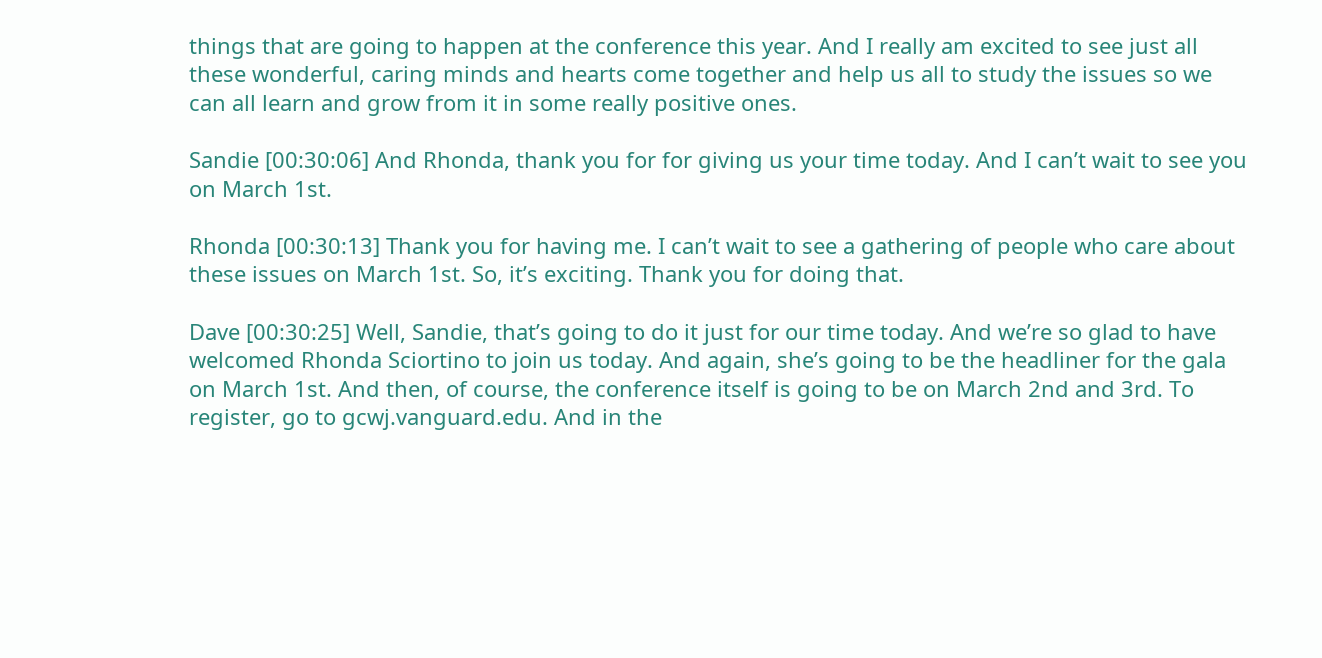things that are going to happen at the conference this year. And I really am excited to see just all these wonderful, caring minds and hearts come together and help us all to study the issues so we can all learn and grow from it in some really positive ones.

Sandie [00:30:06] And Rhonda, thank you for for giving us your time today. And I can’t wait to see you on March 1st.

Rhonda [00:30:13] Thank you for having me. I can’t wait to see a gathering of people who care about these issues on March 1st. So, it’s exciting. Thank you for doing that.

Dave [00:30:25] Well, Sandie, that’s going to do it just for our time today. And we’re so glad to have welcomed Rhonda Sciortino to join us today. And again, she’s going to be the headliner for the gala on March 1st. And then, of course, the conference itself is going to be on March 2nd and 3rd. To register, go to gcwj.vanguard.edu. And in the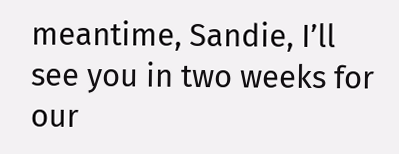meantime, Sandie, I’ll see you in two weeks for our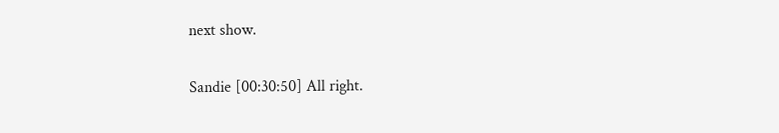next show.

Sandie [00:30:50] All right.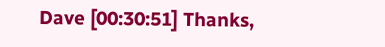Dave [00:30:51] Thanks,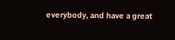everybody, and have a great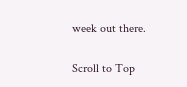week out there.

Scroll to Top